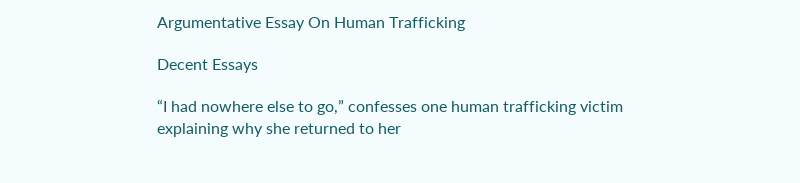Argumentative Essay On Human Trafficking

Decent Essays

“I had nowhere else to go,” confesses one human trafficking victim explaining why she returned to her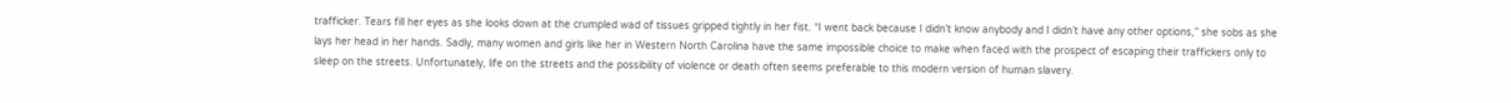trafficker. Tears fill her eyes as she looks down at the crumpled wad of tissues gripped tightly in her fist. “I went back because I didn’t know anybody and I didn’t have any other options,” she sobs as she lays her head in her hands. Sadly, many women and girls like her in Western North Carolina have the same impossible choice to make when faced with the prospect of escaping their traffickers only to sleep on the streets. Unfortunately, life on the streets and the possibility of violence or death often seems preferable to this modern version of human slavery.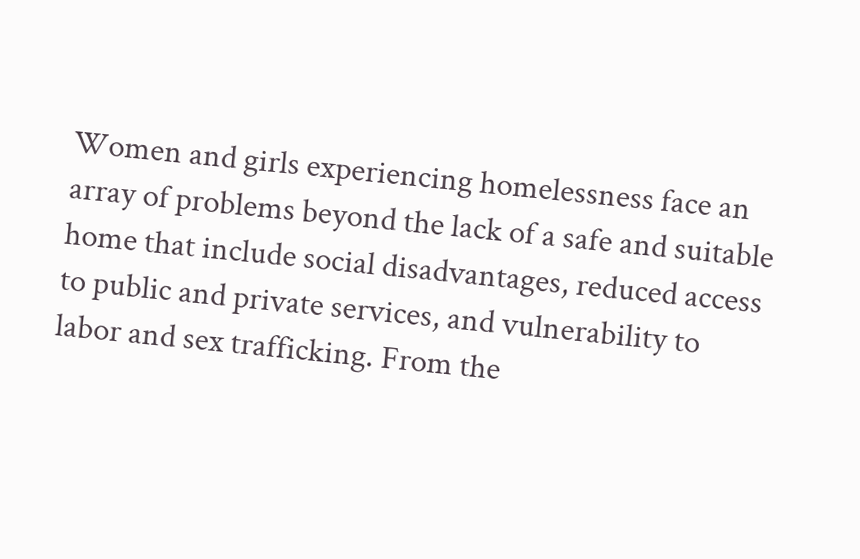Women and girls experiencing homelessness face an array of problems beyond the lack of a safe and suitable home that include social disadvantages, reduced access to public and private services, and vulnerability to labor and sex trafficking. From the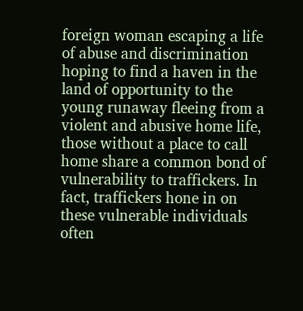foreign woman escaping a life of abuse and discrimination hoping to find a haven in the land of opportunity to the young runaway fleeing from a violent and abusive home life, those without a place to call home share a common bond of vulnerability to traffickers. In fact, traffickers hone in on these vulnerable individuals often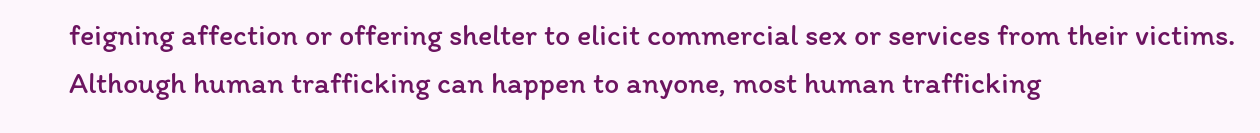feigning affection or offering shelter to elicit commercial sex or services from their victims. Although human trafficking can happen to anyone, most human trafficking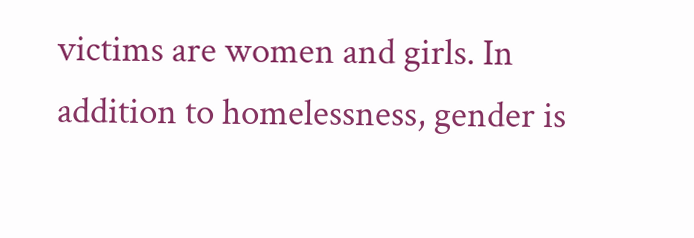victims are women and girls. In addition to homelessness, gender is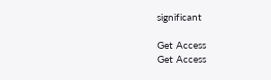significant

Get Access
Get Access